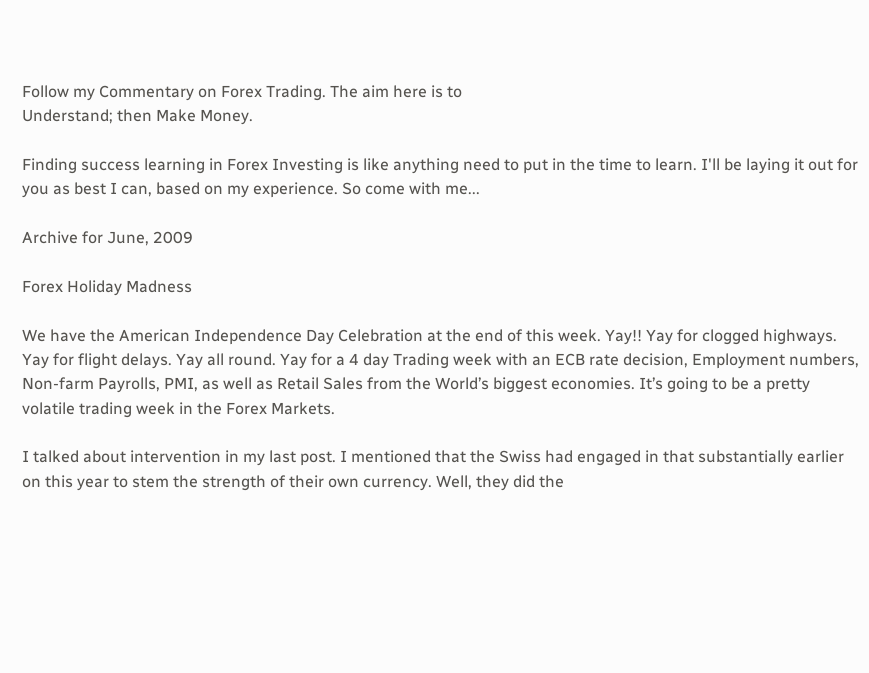Follow my Commentary on Forex Trading. The aim here is to
Understand; then Make Money.

Finding success learning in Forex Investing is like anything need to put in the time to learn. I'll be laying it out for you as best I can, based on my experience. So come with me...

Archive for June, 2009

Forex Holiday Madness

We have the American Independence Day Celebration at the end of this week. Yay!! Yay for clogged highways. Yay for flight delays. Yay all round. Yay for a 4 day Trading week with an ECB rate decision, Employment numbers, Non-farm Payrolls, PMI, as well as Retail Sales from the World’s biggest economies. It’s going to be a pretty volatile trading week in the Forex Markets.

I talked about intervention in my last post. I mentioned that the Swiss had engaged in that substantially earlier on this year to stem the strength of their own currency. Well, they did the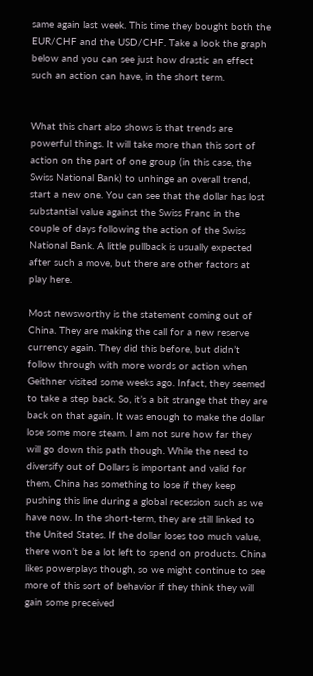same again last week. This time they bought both the EUR/CHF and the USD/CHF. Take a look the graph below and you can see just how drastic an effect such an action can have, in the short term.


What this chart also shows is that trends are powerful things. It will take more than this sort of action on the part of one group (in this case, the Swiss National Bank) to unhinge an overall trend, start a new one. You can see that the dollar has lost substantial value against the Swiss Franc in the couple of days following the action of the Swiss National Bank. A little pullback is usually expected after such a move, but there are other factors at play here.

Most newsworthy is the statement coming out of China. They are making the call for a new reserve currency again. They did this before, but didn’t follow through with more words or action when Geithner visited some weeks ago. Infact, they seemed to take a step back. So, it’s a bit strange that they are back on that again. It was enough to make the dollar lose some more steam. I am not sure how far they will go down this path though. While the need to diversify out of Dollars is important and valid for them, China has something to lose if they keep pushing this line during a global recession such as we have now. In the short-term, they are still linked to the United States. If the dollar loses too much value, there won’t be a lot left to spend on products. China likes powerplays though, so we might continue to see more of this sort of behavior if they think they will gain some preceived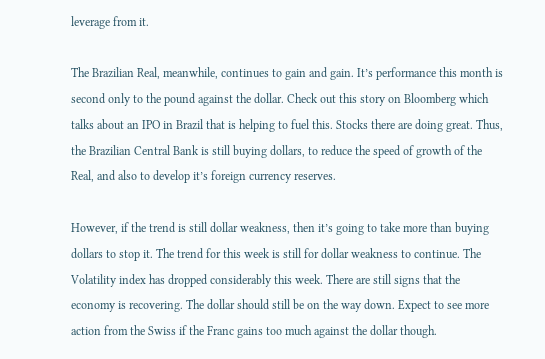leverage from it.

The Brazilian Real, meanwhile, continues to gain and gain. It’s performance this month is second only to the pound against the dollar. Check out this story on Bloomberg which talks about an IPO in Brazil that is helping to fuel this. Stocks there are doing great. Thus, the Brazilian Central Bank is still buying dollars, to reduce the speed of growth of the Real, and also to develop it’s foreign currency reserves.

However, if the trend is still dollar weakness, then it’s going to take more than buying dollars to stop it. The trend for this week is still for dollar weakness to continue. The Volatility index has dropped considerably this week. There are still signs that the economy is recovering. The dollar should still be on the way down. Expect to see more action from the Swiss if the Franc gains too much against the dollar though.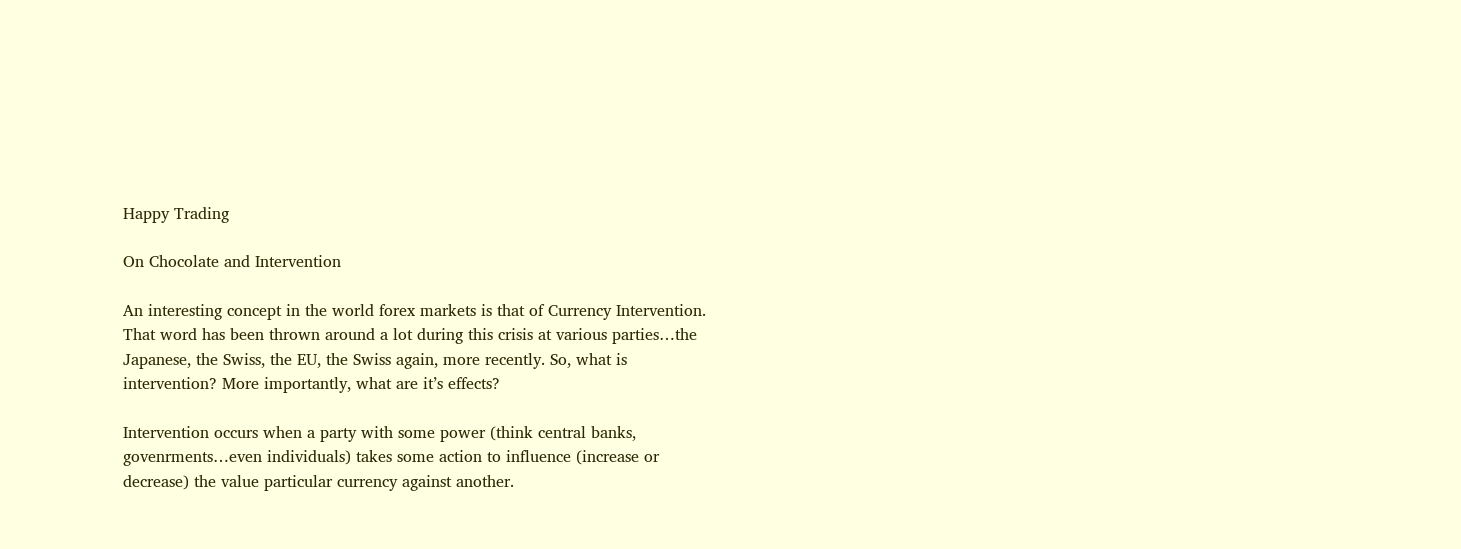Happy Trading

On Chocolate and Intervention

An interesting concept in the world forex markets is that of Currency Intervention. That word has been thrown around a lot during this crisis at various parties…the Japanese, the Swiss, the EU, the Swiss again, more recently. So, what is intervention? More importantly, what are it’s effects?

Intervention occurs when a party with some power (think central banks, govenrments…even individuals) takes some action to influence (increase or decrease) the value particular currency against another.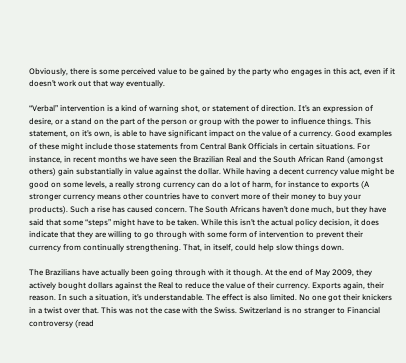Obviously, there is some perceived value to be gained by the party who engages in this act, even if it doesn’t work out that way eventually.

“Verbal” intervention is a kind of warning shot, or statement of direction. It’s an expression of desire, or a stand on the part of the person or group with the power to influence things. This statement, on it’s own, is able to have significant impact on the value of a currency. Good examples of these might include those statements from Central Bank Officials in certain situations. For instance, in recent months we have seen the Brazilian Real and the South African Rand (amongst others) gain substantially in value against the dollar. While having a decent currency value might be good on some levels, a really strong currency can do a lot of harm, for instance to exports (A stronger currency means other countries have to convert more of their money to buy your products). Such a rise has caused concern. The South Africans haven’t done much, but they have said that some “steps” might have to be taken. While this isn’t the actual policy decision, it does indicate that they are willing to go through with some form of intervention to prevent their currency from continually strengthening. That, in itself, could help slow things down.

The Brazilians have actually been going through with it though. At the end of May 2009, they actively bought dollars against the Real to reduce the value of their currency. Exports again, their reason. In such a situation, it’s understandable. The effect is also limited. No one got their knickers in a twist over that. This was not the case with the Swiss. Switzerland is no stranger to Financial controversy (read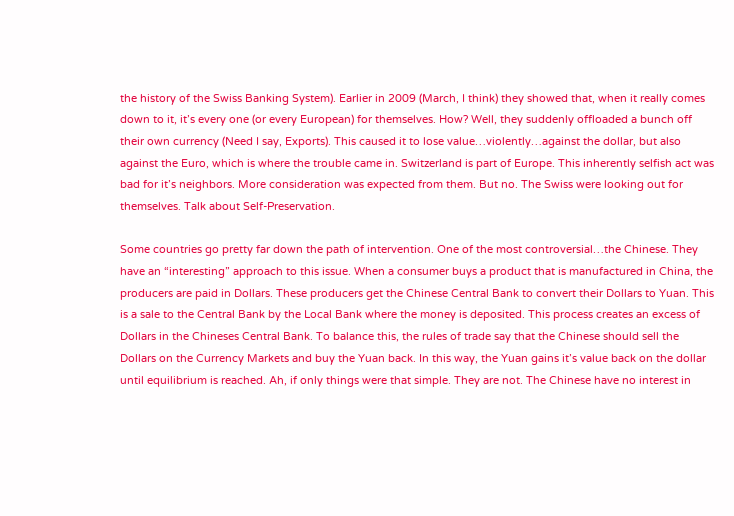the history of the Swiss Banking System). Earlier in 2009 (March, I think) they showed that, when it really comes down to it, it’s every one (or every European) for themselves. How? Well, they suddenly offloaded a bunch off their own currency (Need I say, Exports). This caused it to lose value…violently…against the dollar, but also against the Euro, which is where the trouble came in. Switzerland is part of Europe. This inherently selfish act was bad for it’s neighbors. More consideration was expected from them. But no. The Swiss were looking out for themselves. Talk about Self-Preservation.

Some countries go pretty far down the path of intervention. One of the most controversial…the Chinese. They have an “interesting” approach to this issue. When a consumer buys a product that is manufactured in China, the producers are paid in Dollars. These producers get the Chinese Central Bank to convert their Dollars to Yuan. This is a sale to the Central Bank by the Local Bank where the money is deposited. This process creates an excess of Dollars in the Chineses Central Bank. To balance this, the rules of trade say that the Chinese should sell the Dollars on the Currency Markets and buy the Yuan back. In this way, the Yuan gains it’s value back on the dollar until equilibrium is reached. Ah, if only things were that simple. They are not. The Chinese have no interest in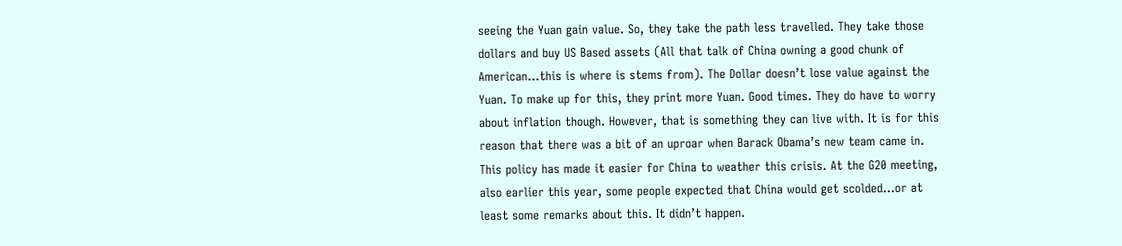seeing the Yuan gain value. So, they take the path less travelled. They take those dollars and buy US Based assets (All that talk of China owning a good chunk of American…this is where is stems from). The Dollar doesn’t lose value against the Yuan. To make up for this, they print more Yuan. Good times. They do have to worry about inflation though. However, that is something they can live with. It is for this reason that there was a bit of an uproar when Barack Obama’s new team came in. This policy has made it easier for China to weather this crisis. At the G20 meeting, also earlier this year, some people expected that China would get scolded…or at least some remarks about this. It didn’t happen.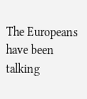The Europeans have been talking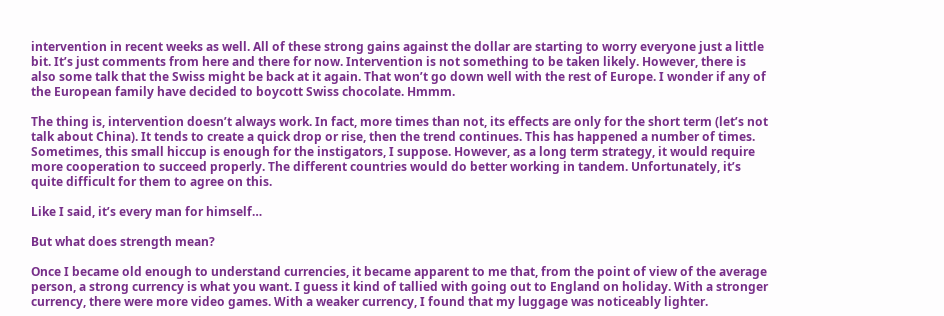intervention in recent weeks as well. All of these strong gains against the dollar are starting to worry everyone just a little bit. It’s just comments from here and there for now. Intervention is not something to be taken likely. However, there is also some talk that the Swiss might be back at it again. That won’t go down well with the rest of Europe. I wonder if any of the European family have decided to boycott Swiss chocolate. Hmmm.

The thing is, intervention doesn’t always work. In fact, more times than not, its effects are only for the short term (let’s not talk about China). It tends to create a quick drop or rise, then the trend continues. This has happened a number of times. Sometimes, this small hiccup is enough for the instigators, I suppose. However, as a long term strategy, it would require more cooperation to succeed properly. The different countries would do better working in tandem. Unfortunately, it’s quite difficult for them to agree on this.

Like I said, it’s every man for himself…

But what does strength mean?

Once I became old enough to understand currencies, it became apparent to me that, from the point of view of the average person, a strong currency is what you want. I guess it kind of tallied with going out to England on holiday. With a stronger currency, there were more video games. With a weaker currency, I found that my luggage was noticeably lighter.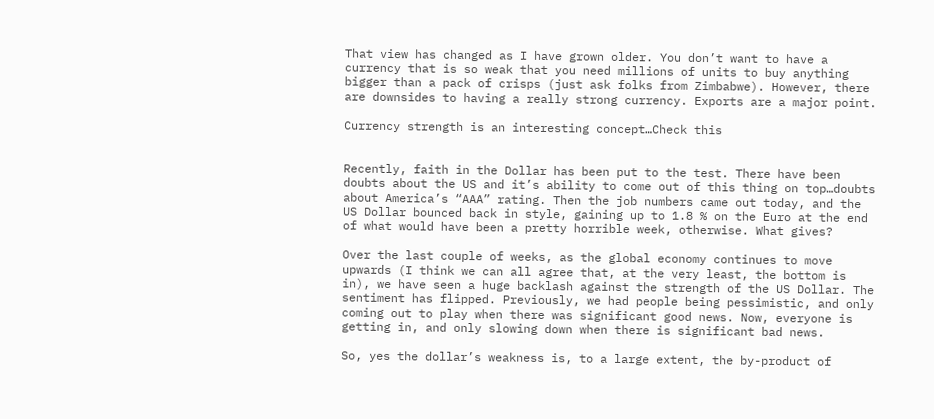That view has changed as I have grown older. You don’t want to have a currency that is so weak that you need millions of units to buy anything bigger than a pack of crisps (just ask folks from Zimbabwe). However, there are downsides to having a really strong currency. Exports are a major point.

Currency strength is an interesting concept…Check this


Recently, faith in the Dollar has been put to the test. There have been doubts about the US and it’s ability to come out of this thing on top…doubts about America’s “AAA” rating. Then the job numbers came out today, and the US Dollar bounced back in style, gaining up to 1.8 % on the Euro at the end of what would have been a pretty horrible week, otherwise. What gives?

Over the last couple of weeks, as the global economy continues to move upwards (I think we can all agree that, at the very least, the bottom is in), we have seen a huge backlash against the strength of the US Dollar. The sentiment has flipped. Previously, we had people being pessimistic, and only coming out to play when there was significant good news. Now, everyone is getting in, and only slowing down when there is significant bad news.

So, yes the dollar’s weakness is, to a large extent, the by-product of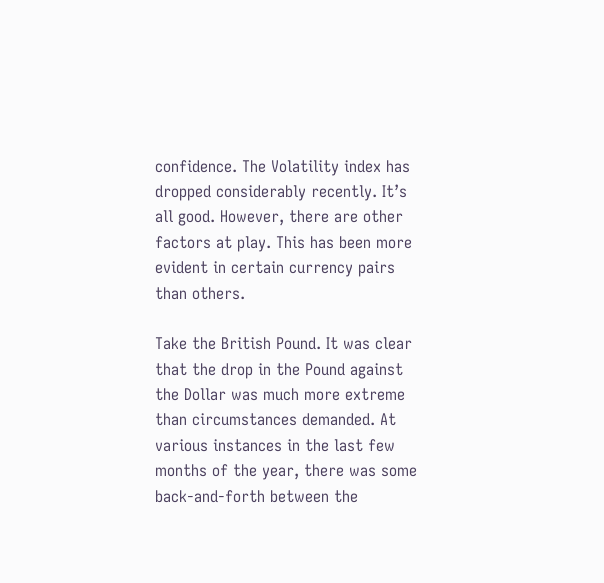confidence. The Volatility index has dropped considerably recently. It’s all good. However, there are other factors at play. This has been more evident in certain currency pairs than others.

Take the British Pound. It was clear that the drop in the Pound against the Dollar was much more extreme than circumstances demanded. At various instances in the last few months of the year, there was some back-and-forth between the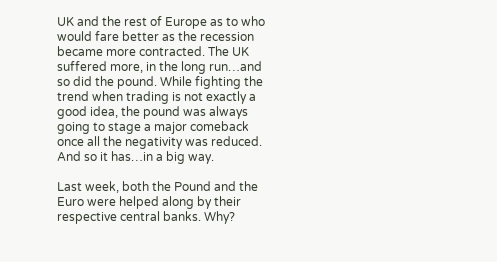UK and the rest of Europe as to who would fare better as the recession became more contracted. The UK suffered more, in the long run…and so did the pound. While fighting the trend when trading is not exactly a good idea, the pound was always going to stage a major comeback once all the negativity was reduced. And so it has…in a big way.

Last week, both the Pound and the Euro were helped along by their respective central banks. Why?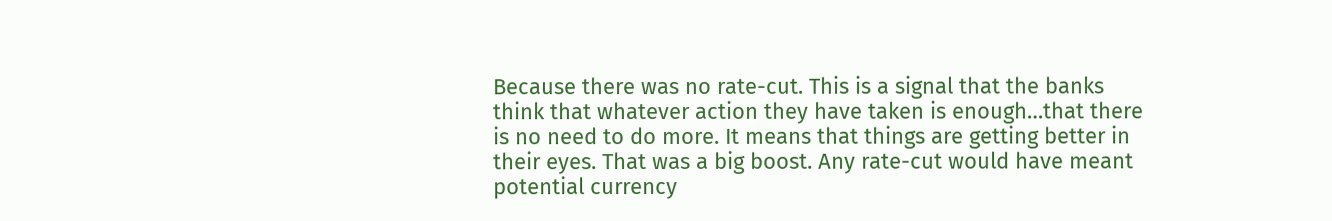Because there was no rate-cut. This is a signal that the banks think that whatever action they have taken is enough…that there is no need to do more. It means that things are getting better in their eyes. That was a big boost. Any rate-cut would have meant potential currency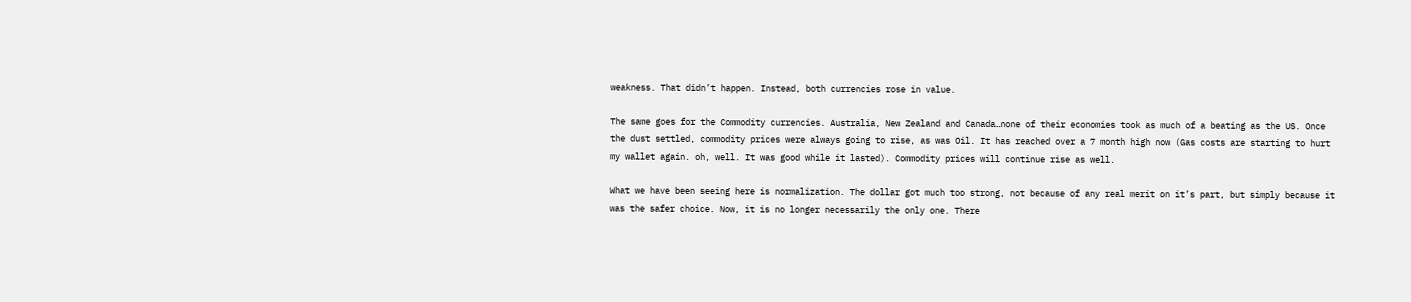weakness. That didn’t happen. Instead, both currencies rose in value.

The same goes for the Commodity currencies. Australia, New Zealand and Canada…none of their economies took as much of a beating as the US. Once the dust settled, commodity prices were always going to rise, as was Oil. It has reached over a 7 month high now (Gas costs are starting to hurt my wallet again. oh, well. It was good while it lasted). Commodity prices will continue rise as well.

What we have been seeing here is normalization. The dollar got much too strong, not because of any real merit on it’s part, but simply because it was the safer choice. Now, it is no longer necessarily the only one. There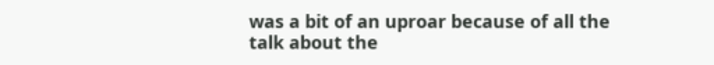was a bit of an uproar because of all the talk about the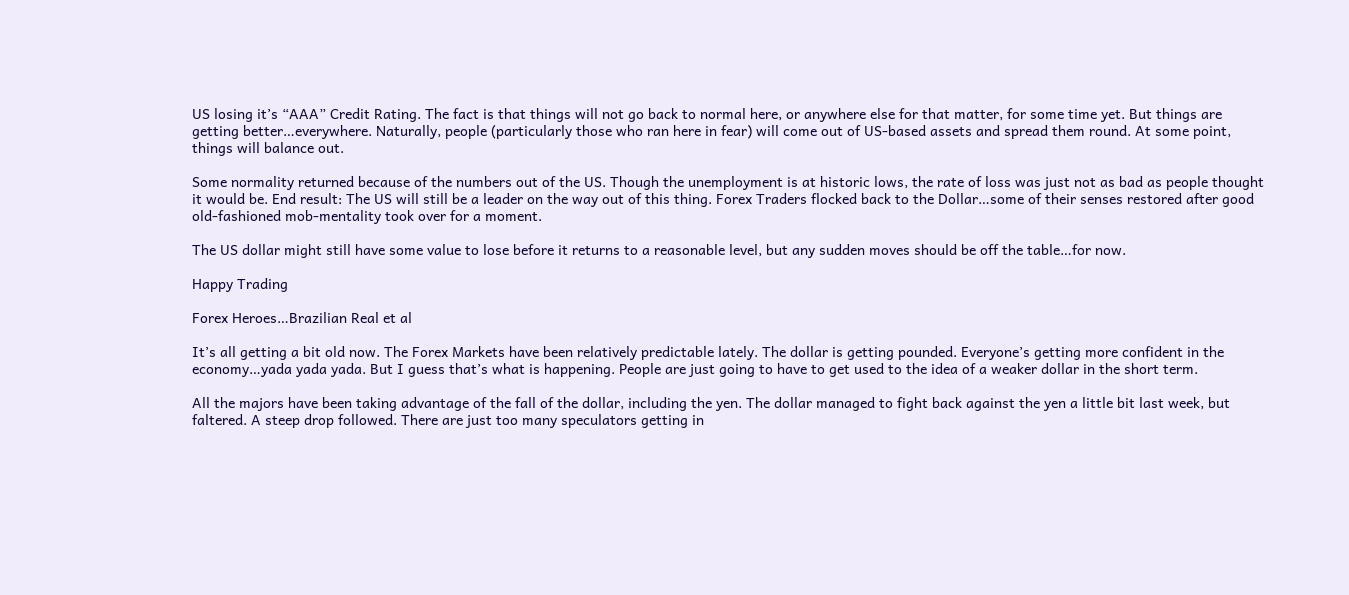US losing it’s “AAA” Credit Rating. The fact is that things will not go back to normal here, or anywhere else for that matter, for some time yet. But things are getting better…everywhere. Naturally, people (particularly those who ran here in fear) will come out of US-based assets and spread them round. At some point, things will balance out.

Some normality returned because of the numbers out of the US. Though the unemployment is at historic lows, the rate of loss was just not as bad as people thought it would be. End result: The US will still be a leader on the way out of this thing. Forex Traders flocked back to the Dollar…some of their senses restored after good old-fashioned mob-mentality took over for a moment.

The US dollar might still have some value to lose before it returns to a reasonable level, but any sudden moves should be off the table…for now.

Happy Trading

Forex Heroes…Brazilian Real et al

It’s all getting a bit old now. The Forex Markets have been relatively predictable lately. The dollar is getting pounded. Everyone’s getting more confident in the economy…yada yada yada. But I guess that’s what is happening. People are just going to have to get used to the idea of a weaker dollar in the short term.

All the majors have been taking advantage of the fall of the dollar, including the yen. The dollar managed to fight back against the yen a little bit last week, but faltered. A steep drop followed. There are just too many speculators getting in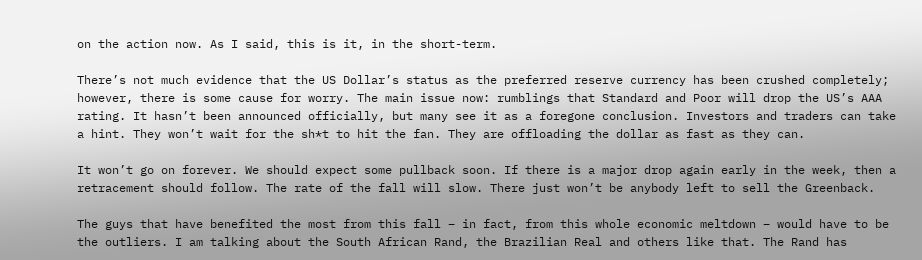on the action now. As I said, this is it, in the short-term.

There’s not much evidence that the US Dollar’s status as the preferred reserve currency has been crushed completely; however, there is some cause for worry. The main issue now: rumblings that Standard and Poor will drop the US’s AAA rating. It hasn’t been announced officially, but many see it as a foregone conclusion. Investors and traders can take a hint. They won’t wait for the sh*t to hit the fan. They are offloading the dollar as fast as they can.

It won’t go on forever. We should expect some pullback soon. If there is a major drop again early in the week, then a retracement should follow. The rate of the fall will slow. There just won’t be anybody left to sell the Greenback.

The guys that have benefited the most from this fall – in fact, from this whole economic meltdown – would have to be the outliers. I am talking about the South African Rand, the Brazilian Real and others like that. The Rand has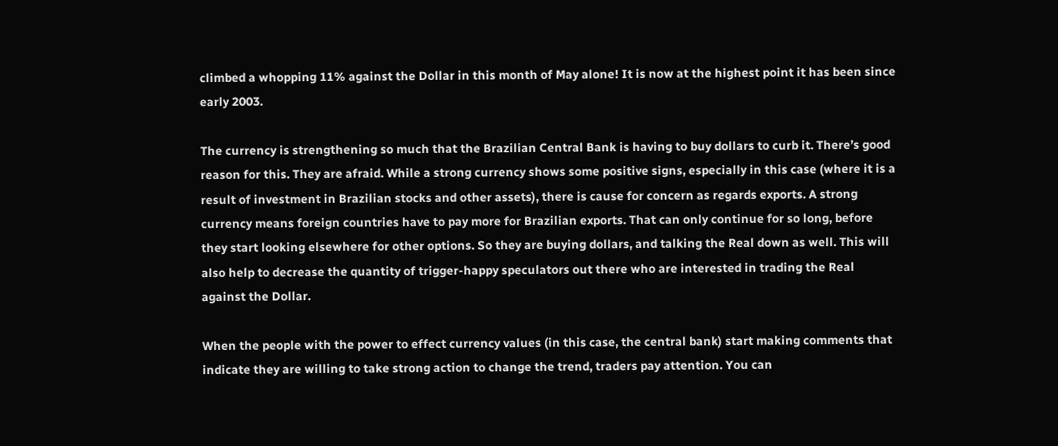climbed a whopping 11% against the Dollar in this month of May alone! It is now at the highest point it has been since early 2003.

The currency is strengthening so much that the Brazilian Central Bank is having to buy dollars to curb it. There’s good reason for this. They are afraid. While a strong currency shows some positive signs, especially in this case (where it is a result of investment in Brazilian stocks and other assets), there is cause for concern as regards exports. A strong currency means foreign countries have to pay more for Brazilian exports. That can only continue for so long, before they start looking elsewhere for other options. So they are buying dollars, and talking the Real down as well. This will also help to decrease the quantity of trigger-happy speculators out there who are interested in trading the Real against the Dollar.

When the people with the power to effect currency values (in this case, the central bank) start making comments that indicate they are willing to take strong action to change the trend, traders pay attention. You can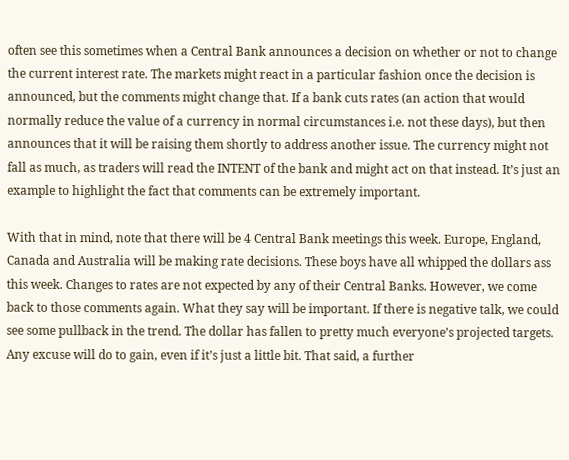often see this sometimes when a Central Bank announces a decision on whether or not to change the current interest rate. The markets might react in a particular fashion once the decision is announced, but the comments might change that. If a bank cuts rates (an action that would normally reduce the value of a currency in normal circumstances i.e. not these days), but then announces that it will be raising them shortly to address another issue. The currency might not fall as much, as traders will read the INTENT of the bank and might act on that instead. It’s just an example to highlight the fact that comments can be extremely important.

With that in mind, note that there will be 4 Central Bank meetings this week. Europe, England, Canada and Australia will be making rate decisions. These boys have all whipped the dollars ass this week. Changes to rates are not expected by any of their Central Banks. However, we come back to those comments again. What they say will be important. If there is negative talk, we could see some pullback in the trend. The dollar has fallen to pretty much everyone’s projected targets. Any excuse will do to gain, even if it’s just a little bit. That said, a further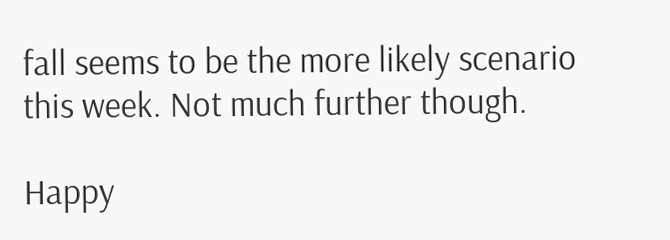fall seems to be the more likely scenario this week. Not much further though.

Happy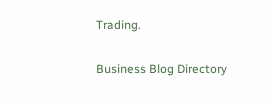Trading.

Business Blog Directory